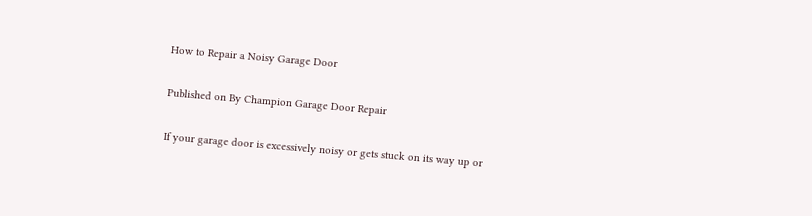How to Repair a Noisy Garage Door

Published on By Champion Garage Door Repair

If your garage door is excessively noisy or gets stuck on its way up or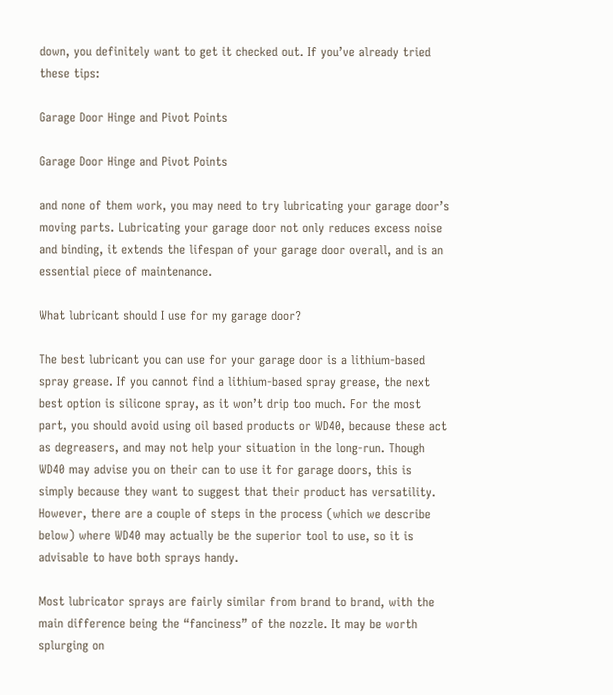down, you definitely want to get it checked out. If you’ve already tried these tips:

Garage Door Hinge and Pivot Points

Garage Door Hinge and Pivot Points

and none of them work, you may need to try lubricating your garage door’s moving parts. Lubricating your garage door not only reduces excess noise and binding, it extends the lifespan of your garage door overall, and is an essential piece of maintenance.

What lubricant should I use for my garage door?

The best lubricant you can use for your garage door is a lithium-based spray grease. If you cannot find a lithium-based spray grease, the next best option is silicone spray, as it won’t drip too much. For the most part, you should avoid using oil based products or WD40, because these act as degreasers, and may not help your situation in the long-run. Though WD40 may advise you on their can to use it for garage doors, this is simply because they want to suggest that their product has versatility. However, there are a couple of steps in the process (which we describe below) where WD40 may actually be the superior tool to use, so it is advisable to have both sprays handy.

Most lubricator sprays are fairly similar from brand to brand, with the main difference being the “fanciness” of the nozzle. It may be worth splurging on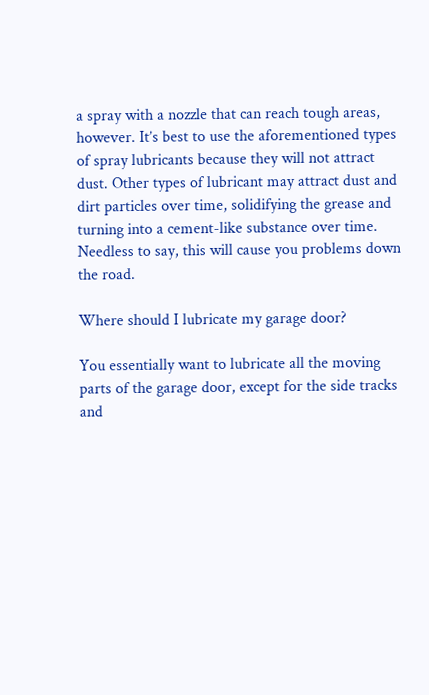a spray with a nozzle that can reach tough areas, however. It’s best to use the aforementioned types of spray lubricants because they will not attract dust. Other types of lubricant may attract dust and dirt particles over time, solidifying the grease and turning into a cement-like substance over time. Needless to say, this will cause you problems down the road.

Where should I lubricate my garage door?

You essentially want to lubricate all the moving parts of the garage door, except for the side tracks and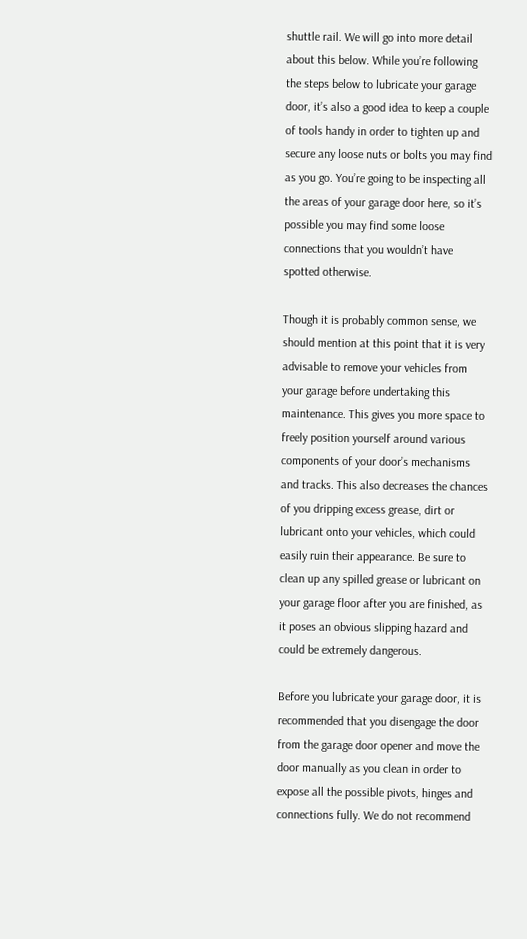shuttle rail. We will go into more detail about this below. While you’re following the steps below to lubricate your garage door, it’s also a good idea to keep a couple of tools handy in order to tighten up and secure any loose nuts or bolts you may find as you go. You’re going to be inspecting all the areas of your garage door here, so it’s possible you may find some loose connections that you wouldn’t have spotted otherwise.

Though it is probably common sense, we should mention at this point that it is very advisable to remove your vehicles from your garage before undertaking this maintenance. This gives you more space to freely position yourself around various components of your door’s mechanisms and tracks. This also decreases the chances of you dripping excess grease, dirt or lubricant onto your vehicles, which could easily ruin their appearance. Be sure to clean up any spilled grease or lubricant on your garage floor after you are finished, as it poses an obvious slipping hazard and could be extremely dangerous.

Before you lubricate your garage door, it is recommended that you disengage the door from the garage door opener and move the door manually as you clean in order to expose all the possible pivots, hinges and connections fully. We do not recommend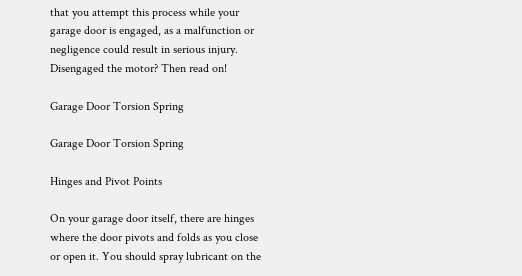that you attempt this process while your garage door is engaged, as a malfunction or negligence could result in serious injury. Disengaged the motor? Then read on!

Garage Door Torsion Spring

Garage Door Torsion Spring

Hinges and Pivot Points

On your garage door itself, there are hinges where the door pivots and folds as you close or open it. You should spray lubricant on the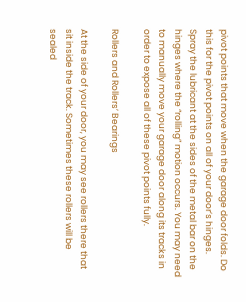pivot points that move when the garage door folds. Do this for the pivot points on all of your door’s hinges. Spray the lubricant at the sides of the metal bar on the hinges where the “rolling” motion occurs. You may need to manually move your garage door along its tracks in order to expose all of these pivot points fully.

Rollers and Rollers’ Bearings

At the side of your door, you may see rollers there that sit inside the track. Sometimes these rollers will be sealed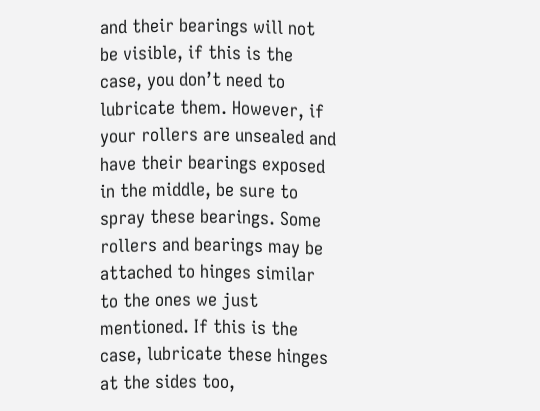and their bearings will not be visible, if this is the case, you don’t need to lubricate them. However, if your rollers are unsealed and have their bearings exposed in the middle, be sure to spray these bearings. Some rollers and bearings may be attached to hinges similar to the ones we just mentioned. If this is the case, lubricate these hinges at the sides too,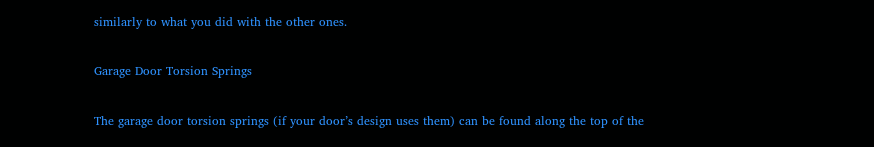similarly to what you did with the other ones.

Garage Door Torsion Springs

The garage door torsion springs (if your door’s design uses them) can be found along the top of the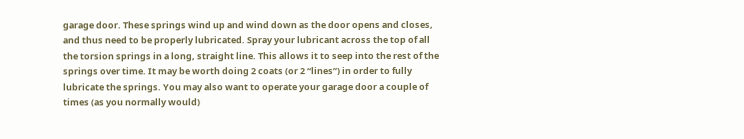garage door. These springs wind up and wind down as the door opens and closes, and thus need to be properly lubricated. Spray your lubricant across the top of all the torsion springs in a long, straight line. This allows it to seep into the rest of the springs over time. It may be worth doing 2 coats (or 2 “lines”) in order to fully lubricate the springs. You may also want to operate your garage door a couple of times (as you normally would)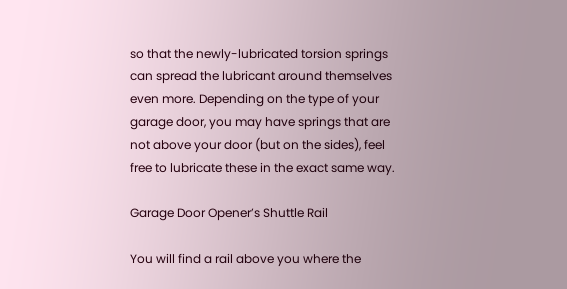so that the newly-lubricated torsion springs can spread the lubricant around themselves even more. Depending on the type of your garage door, you may have springs that are not above your door (but on the sides), feel free to lubricate these in the exact same way.

Garage Door Opener’s Shuttle Rail

You will find a rail above you where the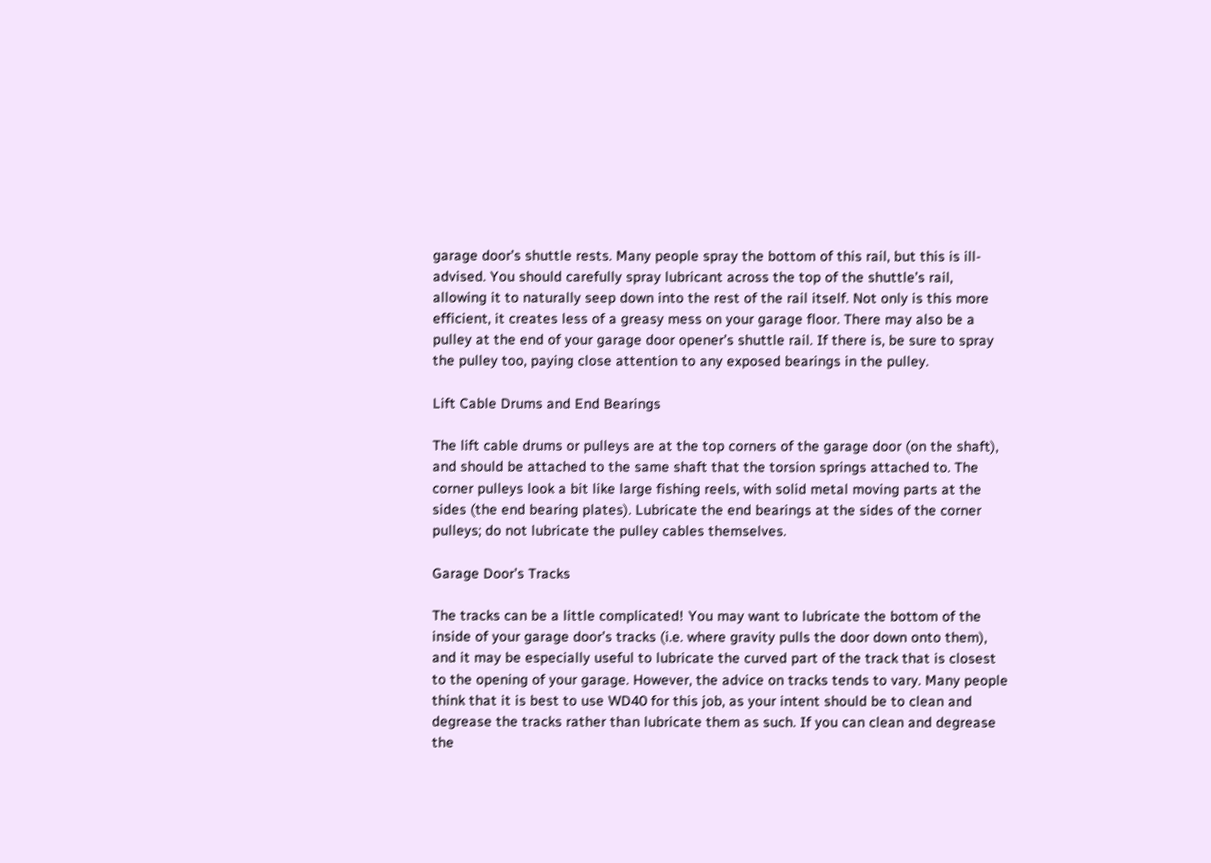garage door’s shuttle rests. Many people spray the bottom of this rail, but this is ill-advised. You should carefully spray lubricant across the top of the shuttle’s rail, allowing it to naturally seep down into the rest of the rail itself. Not only is this more efficient, it creates less of a greasy mess on your garage floor. There may also be a pulley at the end of your garage door opener’s shuttle rail. If there is, be sure to spray the pulley too, paying close attention to any exposed bearings in the pulley.

Lift Cable Drums and End Bearings

The lift cable drums or pulleys are at the top corners of the garage door (on the shaft), and should be attached to the same shaft that the torsion springs attached to. The corner pulleys look a bit like large fishing reels, with solid metal moving parts at the sides (the end bearing plates). Lubricate the end bearings at the sides of the corner pulleys; do not lubricate the pulley cables themselves.

Garage Door’s Tracks

The tracks can be a little complicated! You may want to lubricate the bottom of the inside of your garage door’s tracks (i.e. where gravity pulls the door down onto them), and it may be especially useful to lubricate the curved part of the track that is closest to the opening of your garage. However, the advice on tracks tends to vary. Many people think that it is best to use WD40 for this job, as your intent should be to clean and degrease the tracks rather than lubricate them as such. If you can clean and degrease the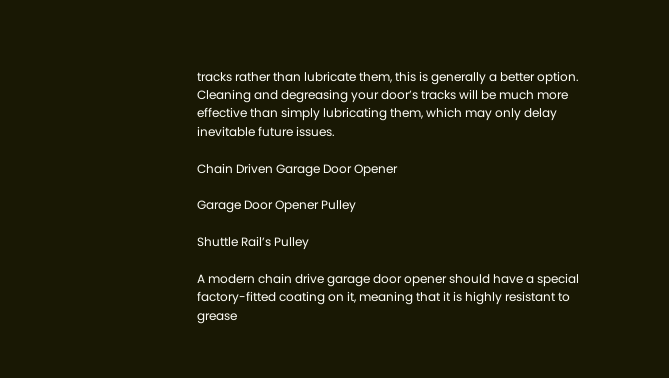tracks rather than lubricate them, this is generally a better option. Cleaning and degreasing your door’s tracks will be much more effective than simply lubricating them, which may only delay inevitable future issues.

Chain Driven Garage Door Opener

Garage Door Opener Pulley

Shuttle Rail’s Pulley

A modern chain drive garage door opener should have a special factory-fitted coating on it, meaning that it is highly resistant to grease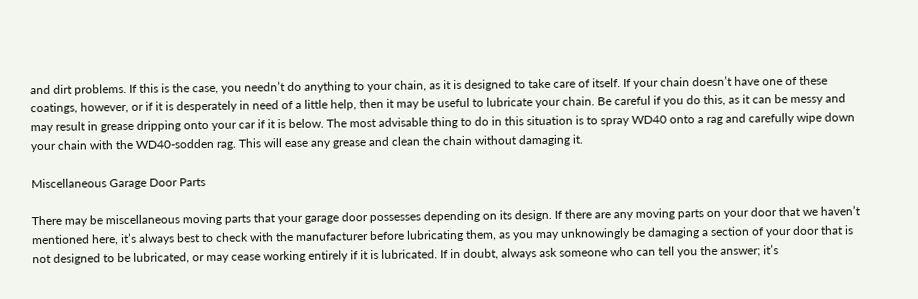and dirt problems. If this is the case, you needn’t do anything to your chain, as it is designed to take care of itself. If your chain doesn’t have one of these coatings, however, or if it is desperately in need of a little help, then it may be useful to lubricate your chain. Be careful if you do this, as it can be messy and may result in grease dripping onto your car if it is below. The most advisable thing to do in this situation is to spray WD40 onto a rag and carefully wipe down your chain with the WD40-sodden rag. This will ease any grease and clean the chain without damaging it.

Miscellaneous Garage Door Parts

There may be miscellaneous moving parts that your garage door possesses depending on its design. If there are any moving parts on your door that we haven’t mentioned here, it’s always best to check with the manufacturer before lubricating them, as you may unknowingly be damaging a section of your door that is not designed to be lubricated, or may cease working entirely if it is lubricated. If in doubt, always ask someone who can tell you the answer; it’s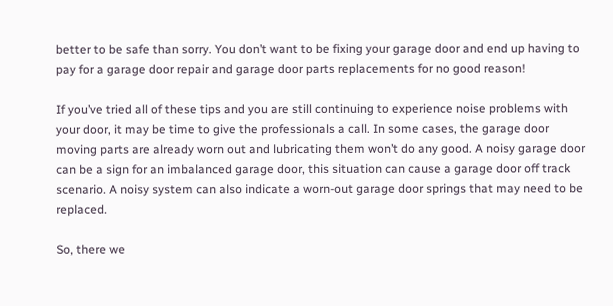better to be safe than sorry. You don’t want to be fixing your garage door and end up having to pay for a garage door repair and garage door parts replacements for no good reason!

If you’ve tried all of these tips and you are still continuing to experience noise problems with your door, it may be time to give the professionals a call. In some cases, the garage door moving parts are already worn out and lubricating them won’t do any good. A noisy garage door can be a sign for an imbalanced garage door, this situation can cause a garage door off track scenario. A noisy system can also indicate a worn-out garage door springs that may need to be replaced.

So, there we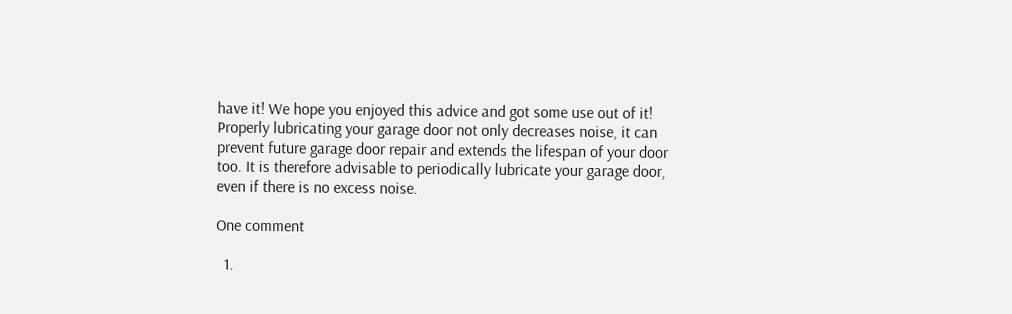have it! We hope you enjoyed this advice and got some use out of it! Properly lubricating your garage door not only decreases noise, it can prevent future garage door repair and extends the lifespan of your door too. It is therefore advisable to periodically lubricate your garage door, even if there is no excess noise.

One comment

  1.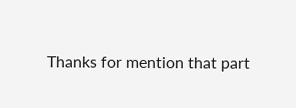Thanks for mention that part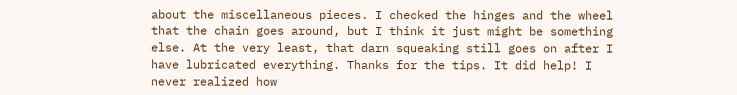about the miscellaneous pieces. I checked the hinges and the wheel that the chain goes around, but I think it just might be something else. At the very least, that darn squeaking still goes on after I have lubricated everything. Thanks for the tips. It did help! I never realized how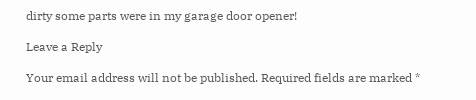dirty some parts were in my garage door opener!

Leave a Reply

Your email address will not be published. Required fields are marked *